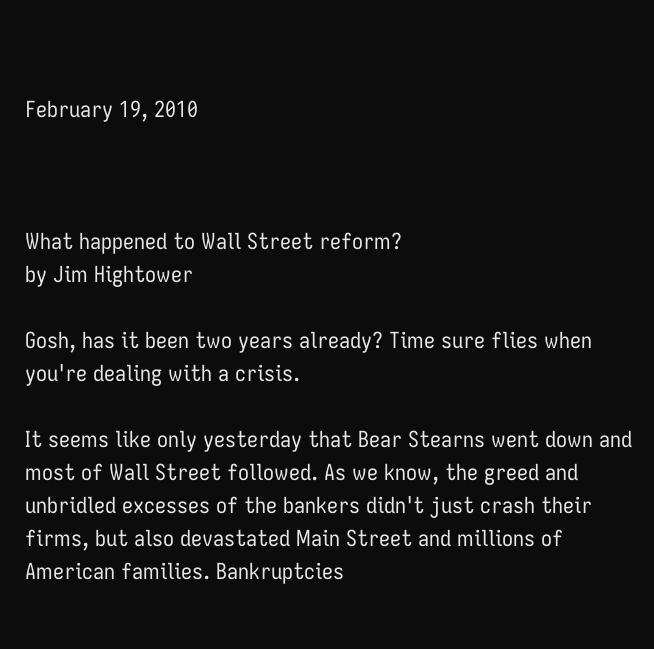February 19, 2010



What happened to Wall Street reform?
by Jim Hightower

Gosh, has it been two years already? Time sure flies when you're dealing with a crisis.

It seems like only yesterday that Bear Stearns went down and most of Wall Street followed. As we know, the greed and unbridled excesses of the bankers didn't just crash their firms, but also devastated Main Street and millions of American families. Bankruptcies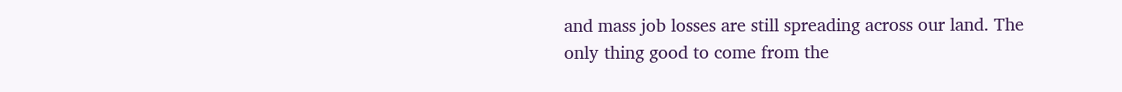and mass job losses are still spreading across our land. The only thing good to come from the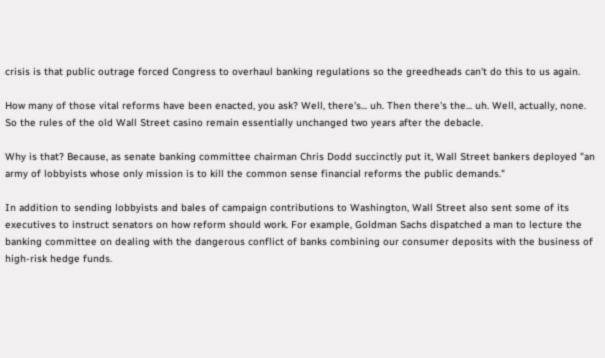crisis is that public outrage forced Congress to overhaul banking regulations so the greedheads can't do this to us again.

How many of those vital reforms have been enacted, you ask? Well, there's... uh. Then there's the... uh. Well, actually, none. So the rules of the old Wall Street casino remain essentially unchanged two years after the debacle.

Why is that? Because, as senate banking committee chairman Chris Dodd succinctly put it, Wall Street bankers deployed "an army of lobbyists whose only mission is to kill the common sense financial reforms the public demands."

In addition to sending lobbyists and bales of campaign contributions to Washington, Wall Street also sent some of its executives to instruct senators on how reform should work. For example, Goldman Sachs dispatched a man to lecture the banking committee on dealing with the dangerous conflict of banks combining our consumer deposits with the business of high-risk hedge funds.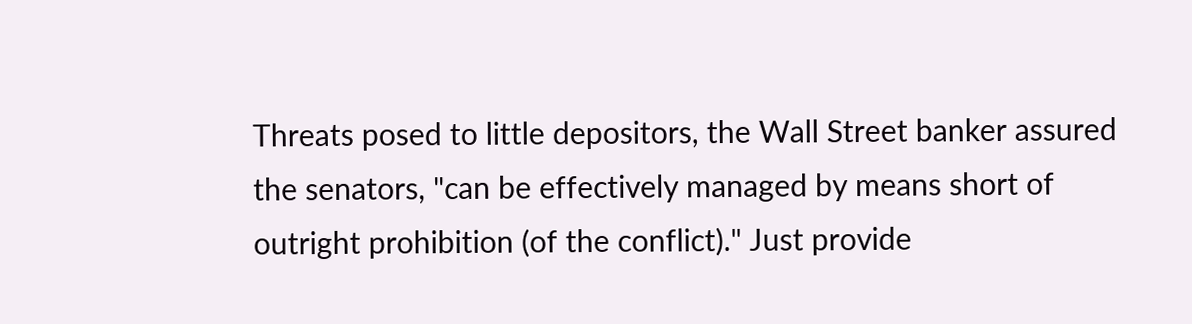Threats posed to little depositors, the Wall Street banker assured the senators, "can be effectively managed by means short of outright prohibition (of the conflict)." Just provide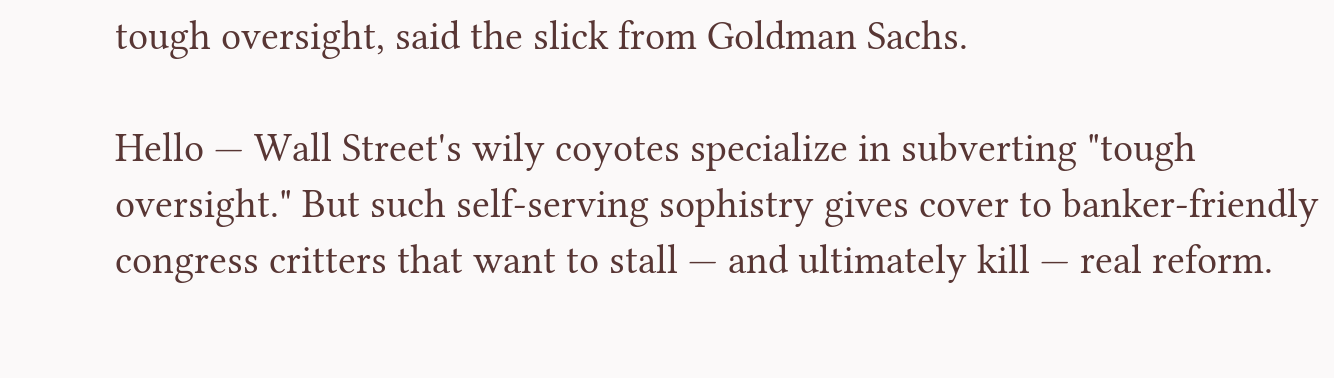tough oversight, said the slick from Goldman Sachs.

Hello — Wall Street's wily coyotes specialize in subverting "tough oversight." But such self-serving sophistry gives cover to banker-friendly congress critters that want to stall — and ultimately kill — real reform.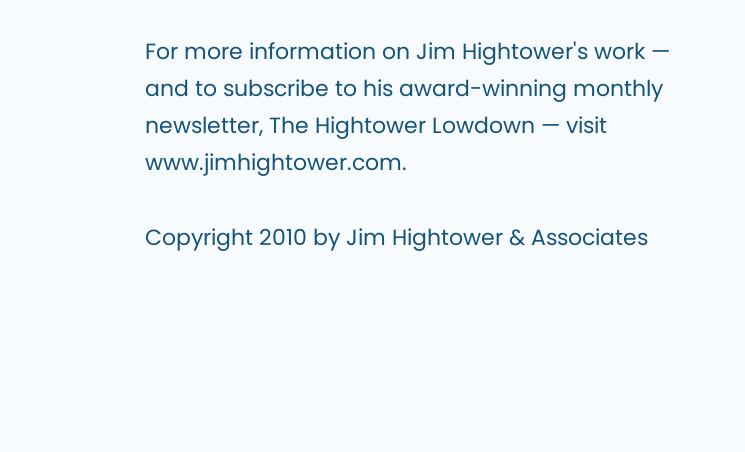For more information on Jim Hightower's work — and to subscribe to his award-winning monthly newsletter, The Hightower Lowdown — visit www.jimhightower.com.

Copyright 2010 by Jim Hightower & Associates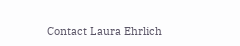Contact Laura Ehrlich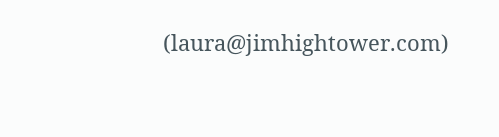(laura@jimhightower.com)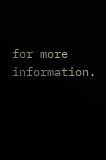for more information.